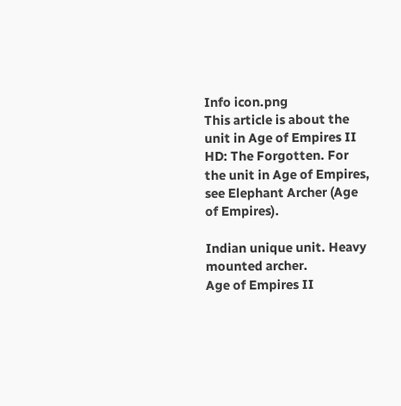Info icon.png
This article is about the unit in Age of Empires II HD: The Forgotten. For the unit in Age of Empires, see Elephant Archer (Age of Empires).

Indian unique unit. Heavy mounted archer.
Age of Empires II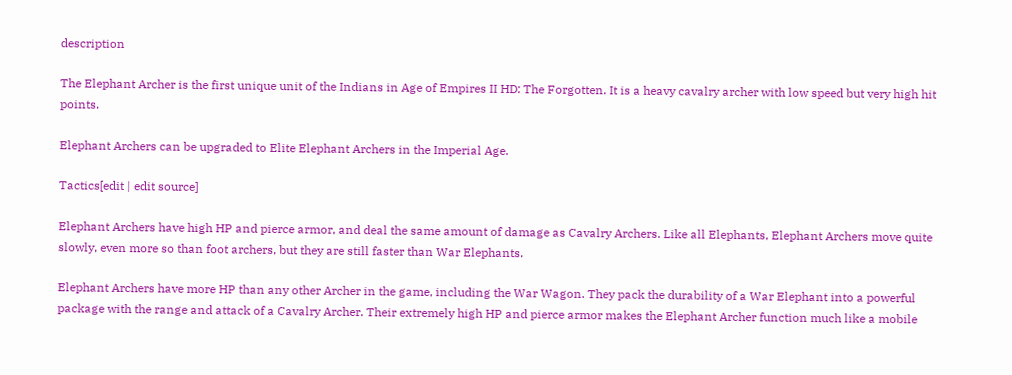description

The Elephant Archer is the first unique unit of the Indians in Age of Empires II HD: The Forgotten. It is a heavy cavalry archer with low speed but very high hit points.

Elephant Archers can be upgraded to Elite Elephant Archers in the Imperial Age.

Tactics[edit | edit source]

Elephant Archers have high HP and pierce armor, and deal the same amount of damage as Cavalry Archers. Like all Elephants, Elephant Archers move quite slowly, even more so than foot archers, but they are still faster than War Elephants.

Elephant Archers have more HP than any other Archer in the game, including the War Wagon. They pack the durability of a War Elephant into a powerful package with the range and attack of a Cavalry Archer. Their extremely high HP and pierce armor makes the Elephant Archer function much like a mobile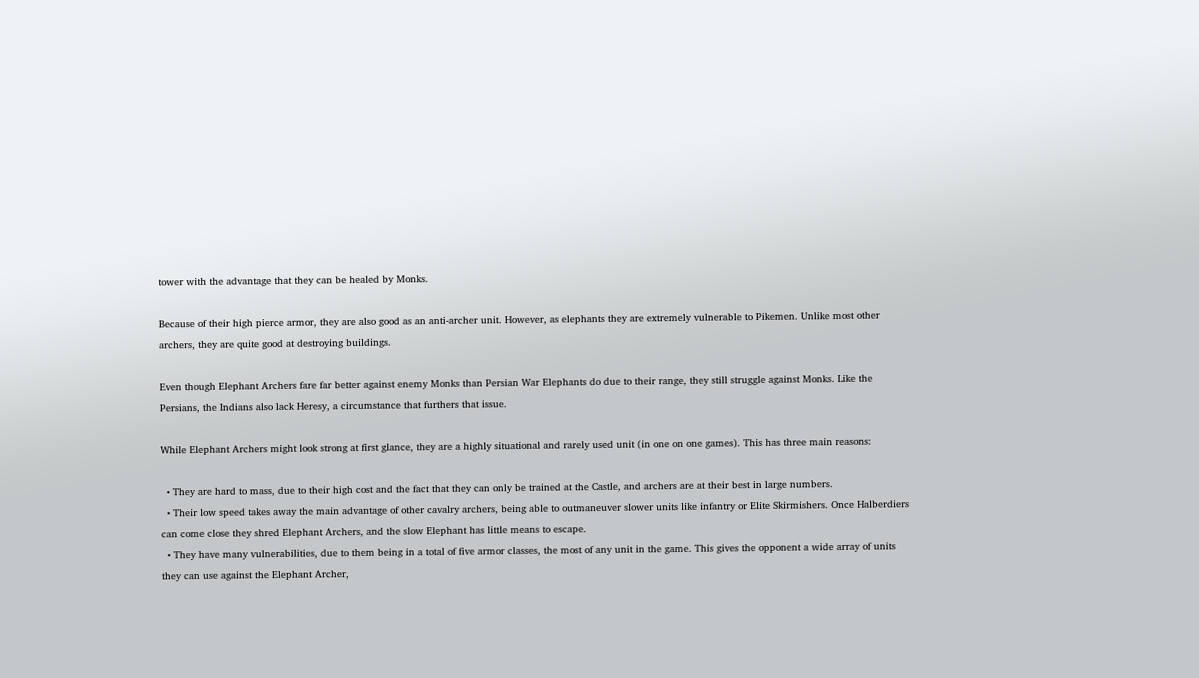tower with the advantage that they can be healed by Monks.

Because of their high pierce armor, they are also good as an anti-archer unit. However, as elephants they are extremely vulnerable to Pikemen. Unlike most other archers, they are quite good at destroying buildings.

Even though Elephant Archers fare far better against enemy Monks than Persian War Elephants do due to their range, they still struggle against Monks. Like the Persians, the Indians also lack Heresy, a circumstance that furthers that issue.

While Elephant Archers might look strong at first glance, they are a highly situational and rarely used unit (in one on one games). This has three main reasons:

  • They are hard to mass, due to their high cost and the fact that they can only be trained at the Castle, and archers are at their best in large numbers.
  • Their low speed takes away the main advantage of other cavalry archers, being able to outmaneuver slower units like infantry or Elite Skirmishers. Once Halberdiers can come close they shred Elephant Archers, and the slow Elephant has little means to escape.
  • They have many vulnerabilities, due to them being in a total of five armor classes, the most of any unit in the game. This gives the opponent a wide array of units they can use against the Elephant Archer,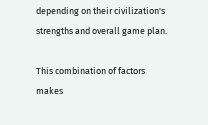depending on their civilization's strengths and overall game plan.

This combination of factors makes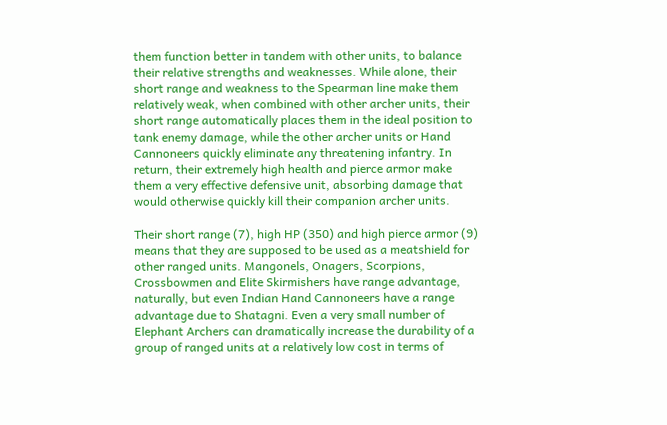them function better in tandem with other units, to balance their relative strengths and weaknesses. While alone, their short range and weakness to the Spearman line make them relatively weak, when combined with other archer units, their short range automatically places them in the ideal position to tank enemy damage, while the other archer units or Hand Cannoneers quickly eliminate any threatening infantry. In return, their extremely high health and pierce armor make them a very effective defensive unit, absorbing damage that would otherwise quickly kill their companion archer units.

Their short range (7), high HP (350) and high pierce armor (9) means that they are supposed to be used as a meatshield for other ranged units. Mangonels, Onagers, Scorpions, Crossbowmen and Elite Skirmishers have range advantage, naturally, but even Indian Hand Cannoneers have a range advantage due to Shatagni. Even a very small number of Elephant Archers can dramatically increase the durability of a group of ranged units at a relatively low cost in terms of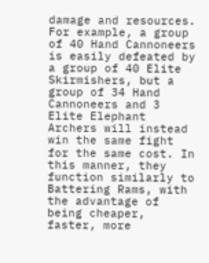damage and resources. For example, a group of 40 Hand Cannoneers is easily defeated by a group of 40 Elite Skirmishers, but a group of 34 Hand Cannoneers and 3 Elite Elephant Archers will instead win the same fight for the same cost. In this manner, they function similarly to Battering Rams, with the advantage of being cheaper, faster, more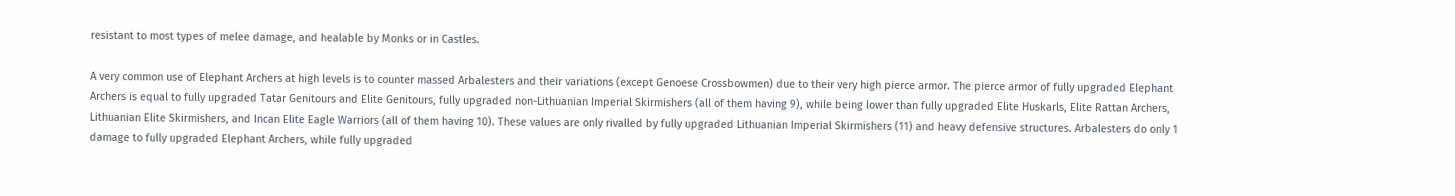resistant to most types of melee damage, and healable by Monks or in Castles.

A very common use of Elephant Archers at high levels is to counter massed Arbalesters and their variations (except Genoese Crossbowmen) due to their very high pierce armor. The pierce armor of fully upgraded Elephant Archers is equal to fully upgraded Tatar Genitours and Elite Genitours, fully upgraded non-Lithuanian Imperial Skirmishers (all of them having 9), while being lower than fully upgraded Elite Huskarls, Elite Rattan Archers, Lithuanian Elite Skirmishers, and Incan Elite Eagle Warriors (all of them having 10). These values are only rivalled by fully upgraded Lithuanian Imperial Skirmishers (11) and heavy defensive structures. Arbalesters do only 1 damage to fully upgraded Elephant Archers, while fully upgraded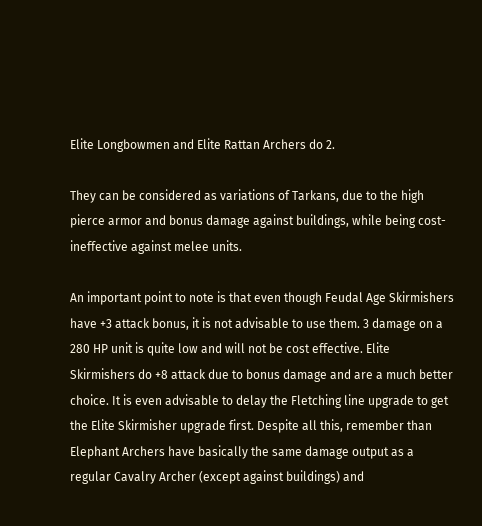Elite Longbowmen and Elite Rattan Archers do 2.

They can be considered as variations of Tarkans, due to the high pierce armor and bonus damage against buildings, while being cost-ineffective against melee units.

An important point to note is that even though Feudal Age Skirmishers have +3 attack bonus, it is not advisable to use them. 3 damage on a 280 HP unit is quite low and will not be cost effective. Elite Skirmishers do +8 attack due to bonus damage and are a much better choice. It is even advisable to delay the Fletching line upgrade to get the Elite Skirmisher upgrade first. Despite all this, remember than Elephant Archers have basically the same damage output as a regular Cavalry Archer (except against buildings) and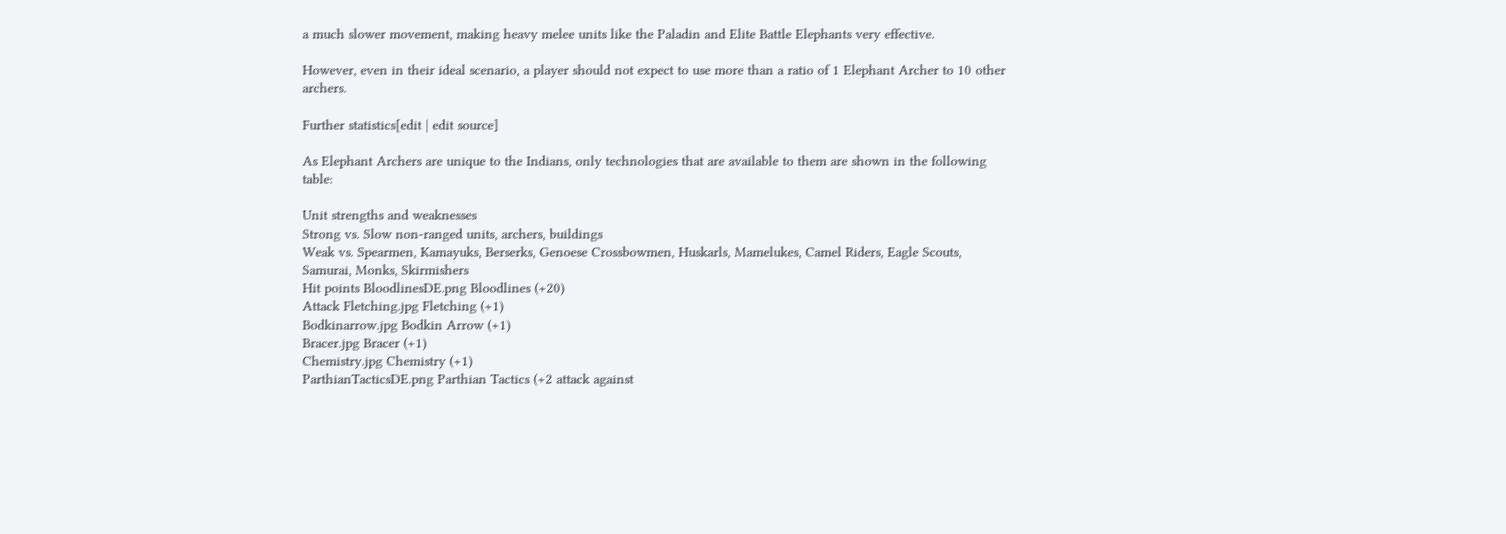a much slower movement, making heavy melee units like the Paladin and Elite Battle Elephants very effective.

However, even in their ideal scenario, a player should not expect to use more than a ratio of 1 Elephant Archer to 10 other archers.

Further statistics[edit | edit source]

As Elephant Archers are unique to the Indians, only technologies that are available to them are shown in the following table:

Unit strengths and weaknesses
Strong vs. Slow non-ranged units, archers, buildings
Weak vs. Spearmen, Kamayuks, Berserks, Genoese Crossbowmen, Huskarls, Mamelukes, Camel Riders, Eagle Scouts, Samurai, Monks, Skirmishers
Hit points BloodlinesDE.png Bloodlines (+20)
Attack Fletching.jpg Fletching (+1)
Bodkinarrow.jpg Bodkin Arrow (+1)
Bracer.jpg Bracer (+1)
Chemistry.jpg Chemistry (+1)
ParthianTacticsDE.png Parthian Tactics (+2 attack against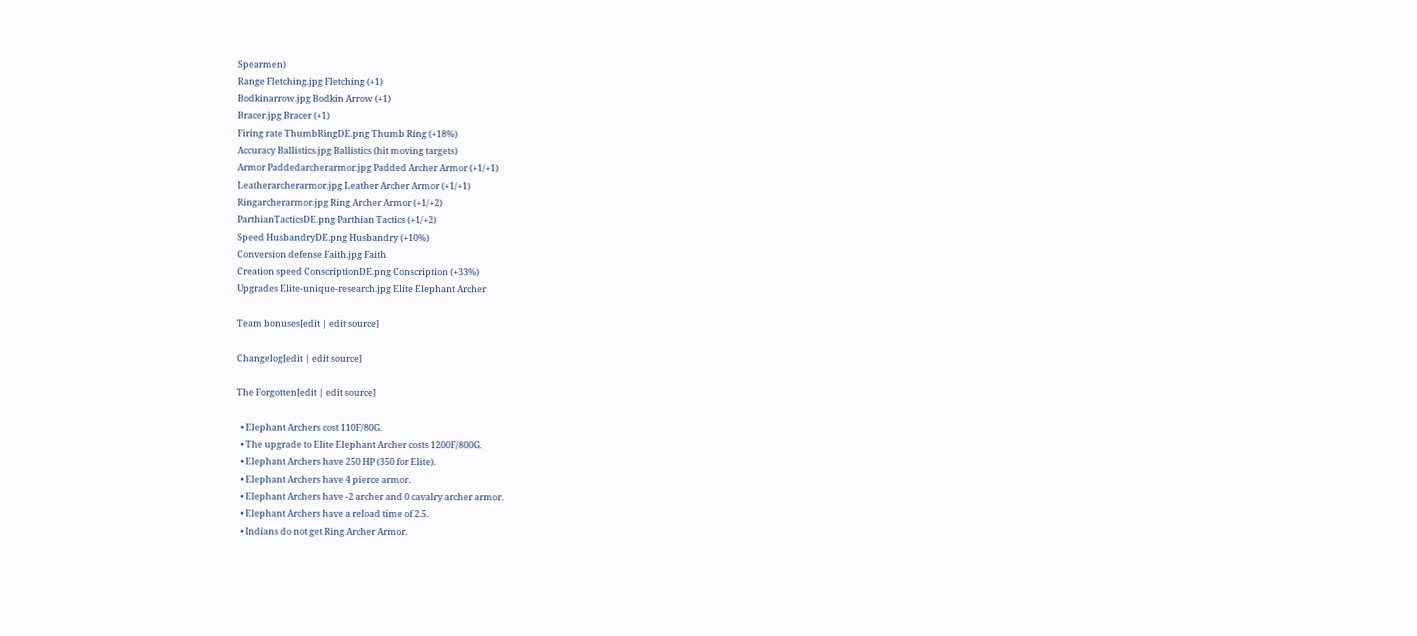Spearmen)
Range Fletching.jpg Fletching (+1)
Bodkinarrow.jpg Bodkin Arrow (+1)
Bracer.jpg Bracer (+1)
Firing rate ThumbRingDE.png Thumb Ring (+18%)
Accuracy Ballistics.jpg Ballistics (hit moving targets)
Armor Paddedarcherarmor.jpg Padded Archer Armor (+1/+1)
Leatherarcherarmor.jpg Leather Archer Armor (+1/+1)
Ringarcherarmor.jpg Ring Archer Armor (+1/+2)
ParthianTacticsDE.png Parthian Tactics (+1/+2)
Speed HusbandryDE.png Husbandry (+10%)
Conversion defense Faith.jpg Faith
Creation speed ConscriptionDE.png Conscription (+33%)
Upgrades Elite-unique-research.jpg Elite Elephant Archer

Team bonuses[edit | edit source]

Changelog[edit | edit source]

The Forgotten[edit | edit source]

  • Elephant Archers cost 110F/80G.
  • The upgrade to Elite Elephant Archer costs 1200F/800G.
  • Elephant Archers have 250 HP (350 for Elite).
  • Elephant Archers have 4 pierce armor.
  • Elephant Archers have -2 archer and 0 cavalry archer armor.
  • Elephant Archers have a reload time of 2.5.
  • Indians do not get Ring Archer Armor.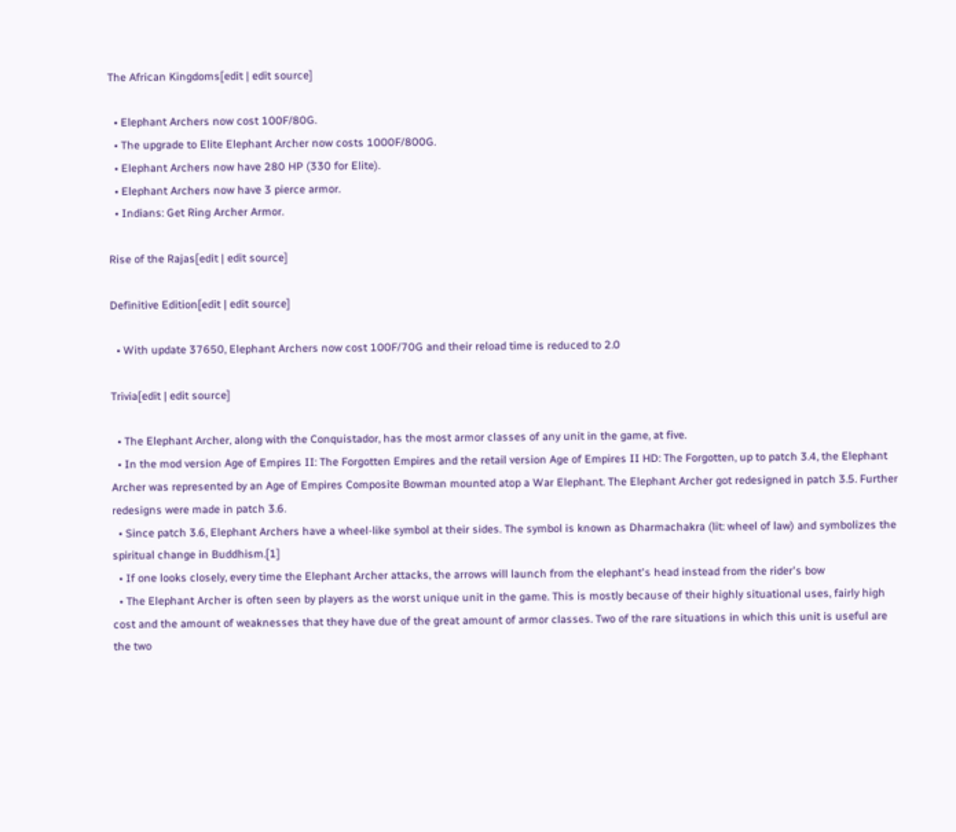The African Kingdoms[edit | edit source]

  • Elephant Archers now cost 100F/80G.
  • The upgrade to Elite Elephant Archer now costs 1000F/800G.
  • Elephant Archers now have 280 HP (330 for Elite).
  • Elephant Archers now have 3 pierce armor.
  • Indians: Get Ring Archer Armor.

Rise of the Rajas[edit | edit source]

Definitive Edition[edit | edit source]

  • With update 37650, Elephant Archers now cost 100F/70G and their reload time is reduced to 2.0

Trivia[edit | edit source]

  • The Elephant Archer, along with the Conquistador, has the most armor classes of any unit in the game, at five.
  • In the mod version Age of Empires II: The Forgotten Empires and the retail version Age of Empires II HD: The Forgotten, up to patch 3.4, the Elephant Archer was represented by an Age of Empires Composite Bowman mounted atop a War Elephant. The Elephant Archer got redesigned in patch 3.5. Further redesigns were made in patch 3.6.
  • Since patch 3.6, Elephant Archers have a wheel-like symbol at their sides. The symbol is known as Dharmachakra (lit: wheel of law) and symbolizes the spiritual change in Buddhism.[1]
  • If one looks closely, every time the Elephant Archer attacks, the arrows will launch from the elephant's head instead from the rider's bow
  • The Elephant Archer is often seen by players as the worst unique unit in the game. This is mostly because of their highly situational uses, fairly high cost and the amount of weaknesses that they have due of the great amount of armor classes. Two of the rare situations in which this unit is useful are the two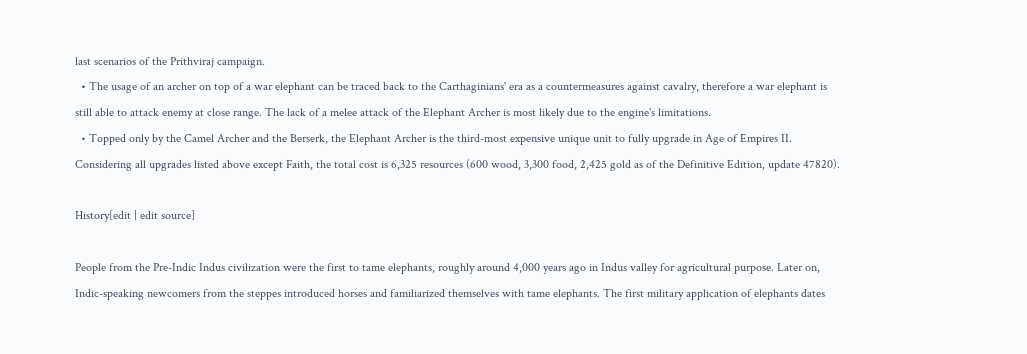last scenarios of the Prithviraj campaign.
  • The usage of an archer on top of a war elephant can be traced back to the Carthaginians' era as a countermeasures against cavalry, therefore a war elephant is still able to attack enemy at close range. The lack of a melee attack of the Elephant Archer is most likely due to the engine's limitations.
  • Topped only by the Camel Archer and the Berserk, the Elephant Archer is the third-most expensive unique unit to fully upgrade in Age of Empires II. Considering all upgrades listed above except Faith, the total cost is 6,325 resources (600 wood, 3,300 food, 2,425 gold as of the Definitive Edition, update 47820).

History[edit | edit source]

People from the Pre-Indic Indus civilization were the first to tame elephants, roughly around 4,000 years ago in Indus valley for agricultural purpose. Later on, Indic-speaking newcomers from the steppes introduced horses and familiarized themselves with tame elephants. The first military application of elephants dates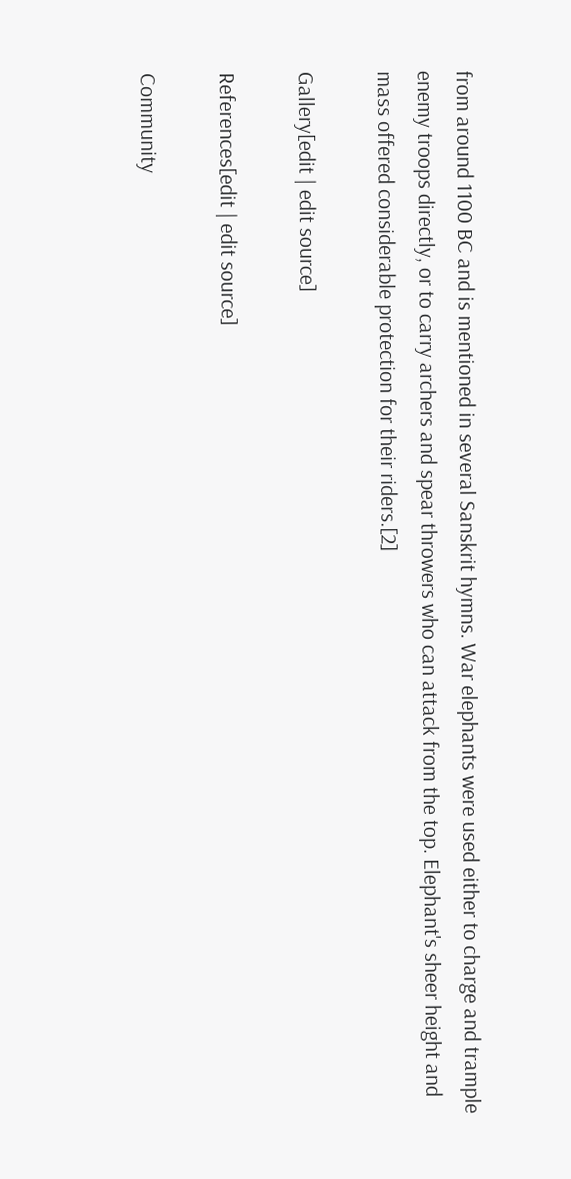from around 1100 BC and is mentioned in several Sanskrit hymns. War elephants were used either to charge and trample enemy troops directly, or to carry archers and spear throwers who can attack from the top. Elephant's sheer height and mass offered considerable protection for their riders.[2]

Gallery[edit | edit source]

References[edit | edit source]

Community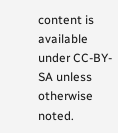content is available under CC-BY-SA unless otherwise noted.